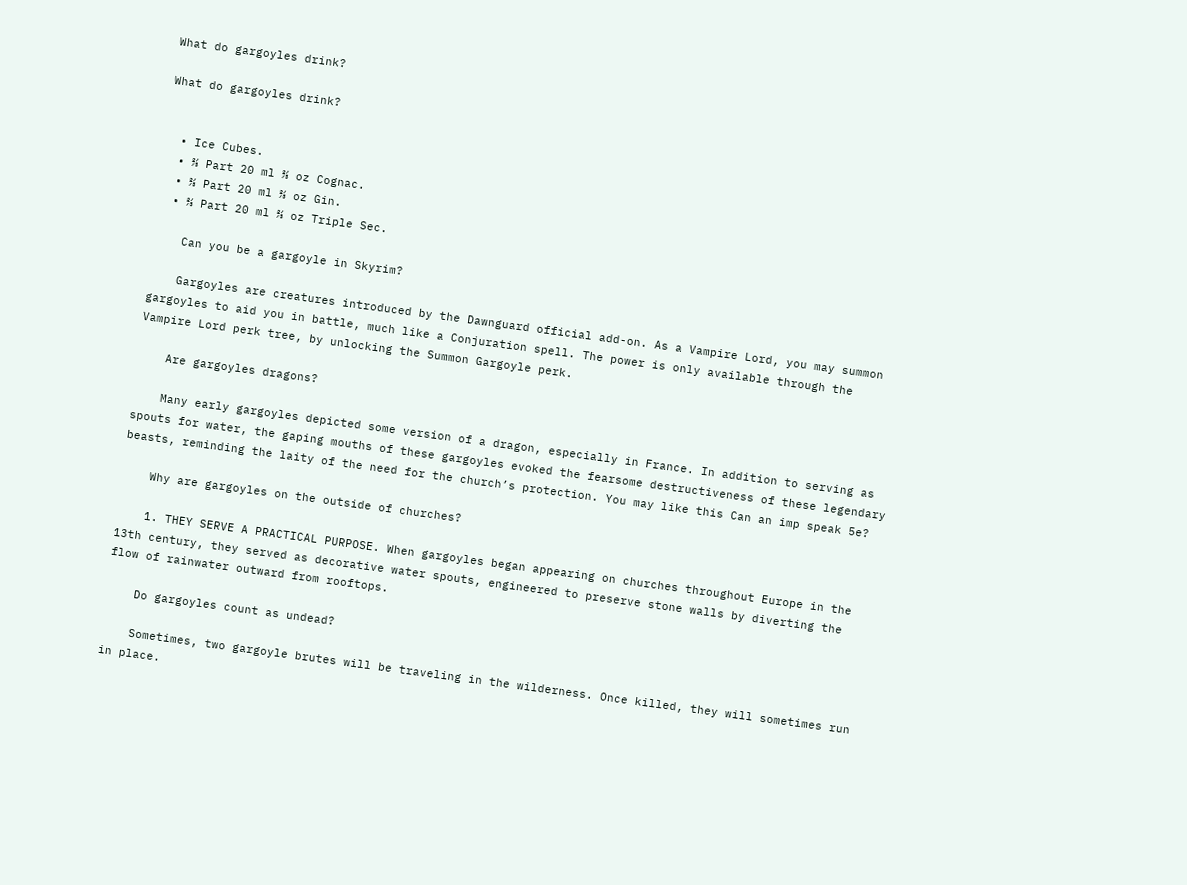What do gargoyles drink?

What do gargoyles drink?


  • Ice Cubes.
  • ⅔ Part 20 ml ⅔ oz Cognac.
  • ⅔ Part 20 ml ⅔ oz Gin.
  • ⅔ Part 20 ml ⅔ oz Triple Sec.

    Can you be a gargoyle in Skyrim?

    Gargoyles are creatures introduced by the Dawnguard official add-on. As a Vampire Lord, you may summon gargoyles to aid you in battle, much like a Conjuration spell. The power is only available through the Vampire Lord perk tree, by unlocking the Summon Gargoyle perk.

    Are gargoyles dragons?

    Many early gargoyles depicted some version of a dragon, especially in France. In addition to serving as spouts for water, the gaping mouths of these gargoyles evoked the fearsome destructiveness of these legendary beasts, reminding the laity of the need for the church’s protection. You may like this Can an imp speak 5e?

    Why are gargoyles on the outside of churches?

    1. THEY SERVE A PRACTICAL PURPOSE. When gargoyles began appearing on churches throughout Europe in the 13th century, they served as decorative water spouts, engineered to preserve stone walls by diverting the flow of rainwater outward from rooftops.

    Do gargoyles count as undead?

    Sometimes, two gargoyle brutes will be traveling in the wilderness. Once killed, they will sometimes run in place.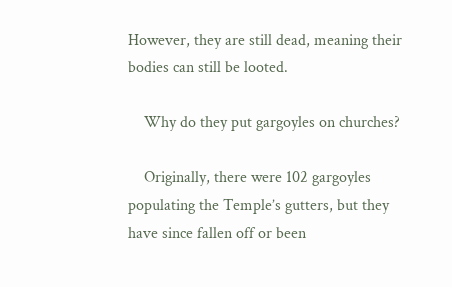However, they are still dead, meaning their bodies can still be looted.

    Why do they put gargoyles on churches?

    Originally, there were 102 gargoyles populating the Temple’s gutters, but they have since fallen off or been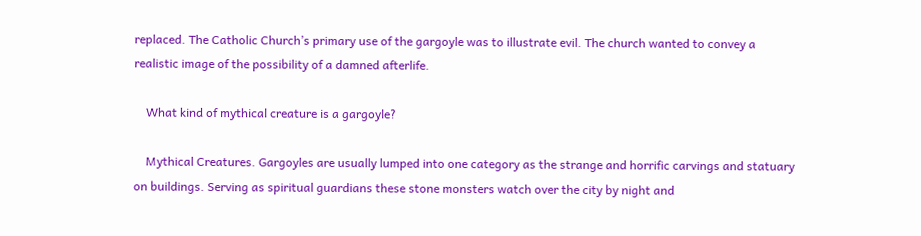replaced. The Catholic Church’s primary use of the gargoyle was to illustrate evil. The church wanted to convey a realistic image of the possibility of a damned afterlife.

    What kind of mythical creature is a gargoyle?

    Mythical Creatures. Gargoyles are usually lumped into one category as the strange and horrific carvings and statuary on buildings. Serving as spiritual guardians these stone monsters watch over the city by night and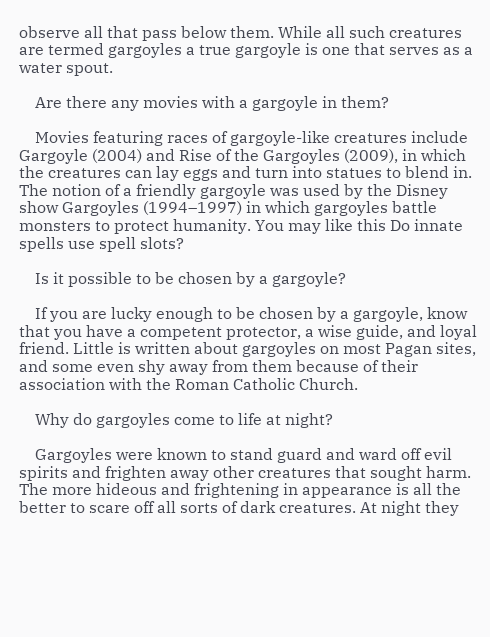observe all that pass below them. While all such creatures are termed gargoyles a true gargoyle is one that serves as a water spout.

    Are there any movies with a gargoyle in them?

    Movies featuring races of gargoyle-like creatures include Gargoyle (2004) and Rise of the Gargoyles (2009), in which the creatures can lay eggs and turn into statues to blend in. The notion of a friendly gargoyle was used by the Disney show Gargoyles (1994–1997) in which gargoyles battle monsters to protect humanity. You may like this Do innate spells use spell slots?

    Is it possible to be chosen by a gargoyle?

    If you are lucky enough to be chosen by a gargoyle, know that you have a competent protector, a wise guide, and loyal friend. Little is written about gargoyles on most Pagan sites, and some even shy away from them because of their association with the Roman Catholic Church.

    Why do gargoyles come to life at night?

    Gargoyles were known to stand guard and ward off evil spirits and frighten away other creatures that sought harm. The more hideous and frightening in appearance is all the better to scare off all sorts of dark creatures. At night they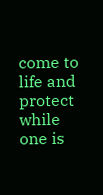come to life and protect while one is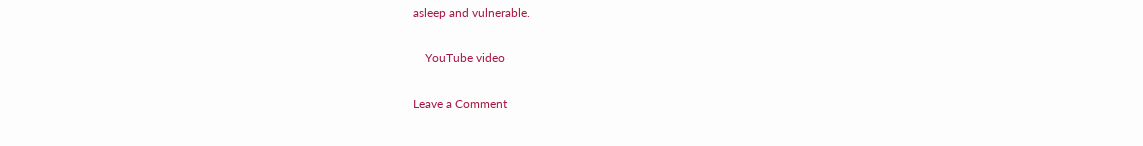asleep and vulnerable.

    YouTube video

Leave a Comment